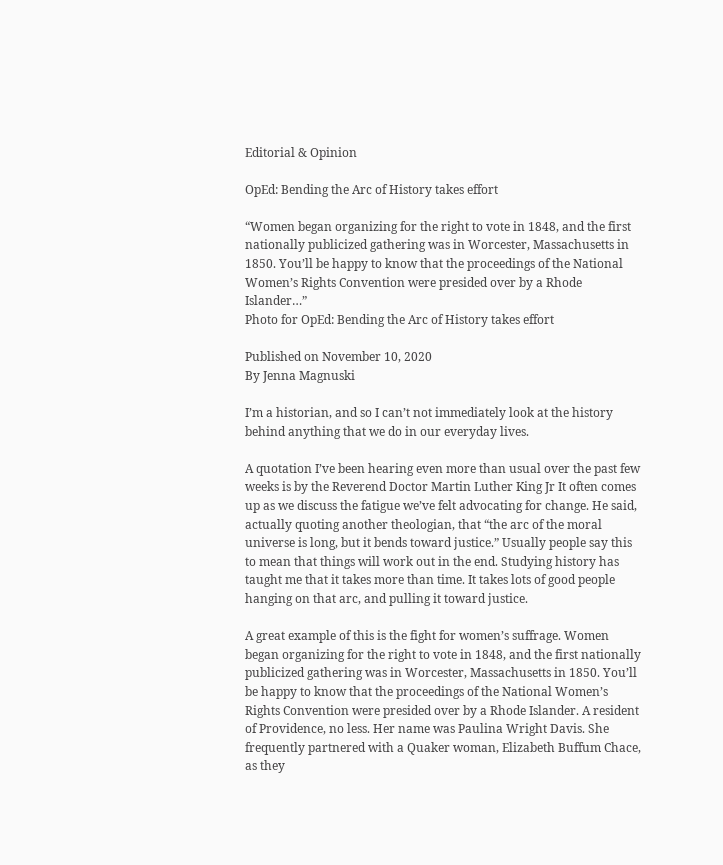Editorial & Opinion

OpEd: Bending the Arc of History takes effort

“Women began organizing for the right to vote in 1848, and the first nationally publicized gathering was in Worcester, Massachusetts in 1850. You’ll be happy to know that the proceedings of the National Women’s Rights Convention were presided over by a Rhode Islander…”
Photo for OpEd: Bending the Arc of History takes effort

Published on November 10, 2020
By Jenna Magnuski

I’m a historian, and so I can’t not immediately look at the history behind anything that we do in our everyday lives.

A quotation I’ve been hearing even more than usual over the past few weeks is by the Reverend Doctor Martin Luther King Jr It often comes up as we discuss the fatigue we’ve felt advocating for change. He said, actually quoting another theologian, that “the arc of the moral universe is long, but it bends toward justice.” Usually people say this to mean that things will work out in the end. Studying history has taught me that it takes more than time. It takes lots of good people hanging on that arc, and pulling it toward justice.

A great example of this is the fight for women’s suffrage. Women began organizing for the right to vote in 1848, and the first nationally publicized gathering was in Worcester, Massachusetts in 1850. You’ll be happy to know that the proceedings of the National Women’s Rights Convention were presided over by a Rhode Islander. A resident of Providence, no less. Her name was Paulina Wright Davis. She frequently partnered with a Quaker woman, Elizabeth Buffum Chace, as they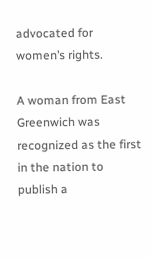advocated for women’s rights.

A woman from East Greenwich was recognized as the first in the nation to publish a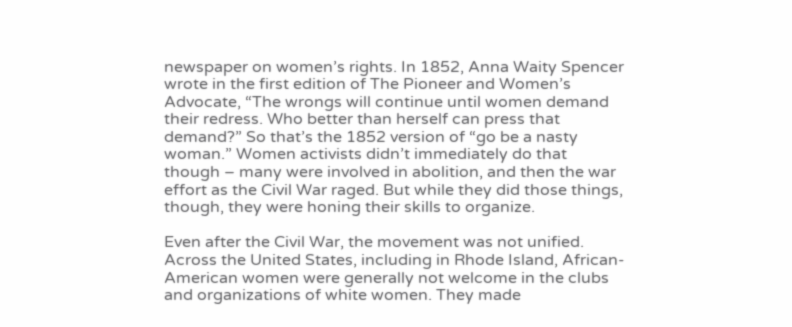newspaper on women’s rights. In 1852, Anna Waity Spencer wrote in the first edition of The Pioneer and Women’s Advocate, “The wrongs will continue until women demand their redress. Who better than herself can press that demand?” So that’s the 1852 version of “go be a nasty woman.” Women activists didn’t immediately do that though – many were involved in abolition, and then the war effort as the Civil War raged. But while they did those things, though, they were honing their skills to organize.

Even after the Civil War, the movement was not unified. Across the United States, including in Rhode Island, African-American women were generally not welcome in the clubs and organizations of white women. They made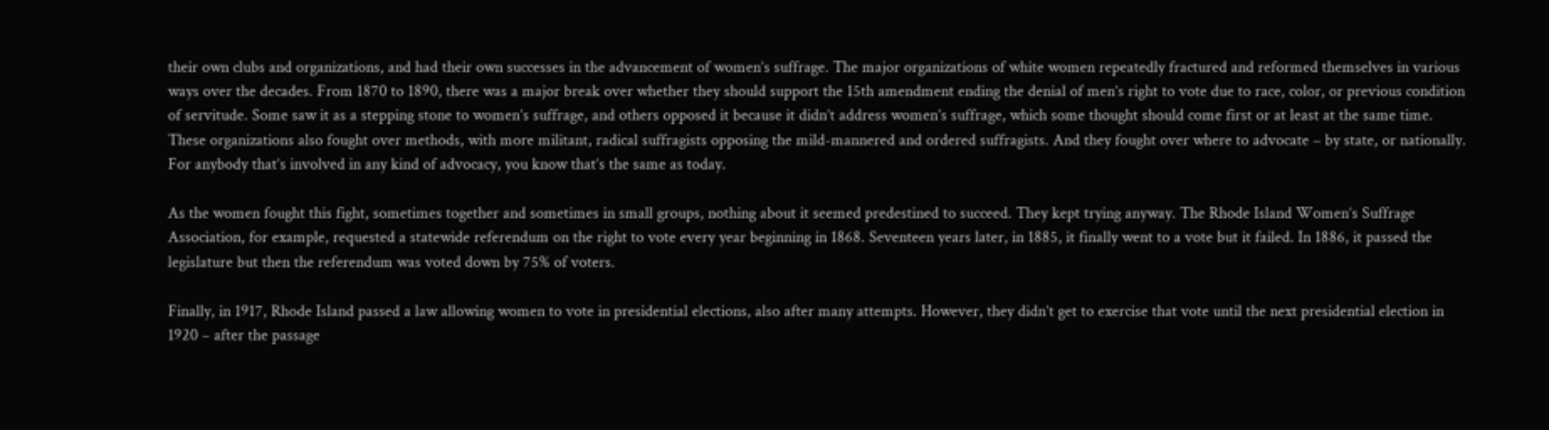their own clubs and organizations, and had their own successes in the advancement of women’s suffrage. The major organizations of white women repeatedly fractured and reformed themselves in various ways over the decades. From 1870 to 1890, there was a major break over whether they should support the 15th amendment ending the denial of men’s right to vote due to race, color, or previous condition of servitude. Some saw it as a stepping stone to women’s suffrage, and others opposed it because it didn’t address women’s suffrage, which some thought should come first or at least at the same time. These organizations also fought over methods, with more militant, radical suffragists opposing the mild-mannered and ordered suffragists. And they fought over where to advocate – by state, or nationally. For anybody that’s involved in any kind of advocacy, you know that’s the same as today.

As the women fought this fight, sometimes together and sometimes in small groups, nothing about it seemed predestined to succeed. They kept trying anyway. The Rhode Island Women’s Suffrage Association, for example, requested a statewide referendum on the right to vote every year beginning in 1868. Seventeen years later, in 1885, it finally went to a vote but it failed. In 1886, it passed the legislature but then the referendum was voted down by 75% of voters.

Finally, in 1917, Rhode Island passed a law allowing women to vote in presidential elections, also after many attempts. However, they didn’t get to exercise that vote until the next presidential election in 1920 – after the passage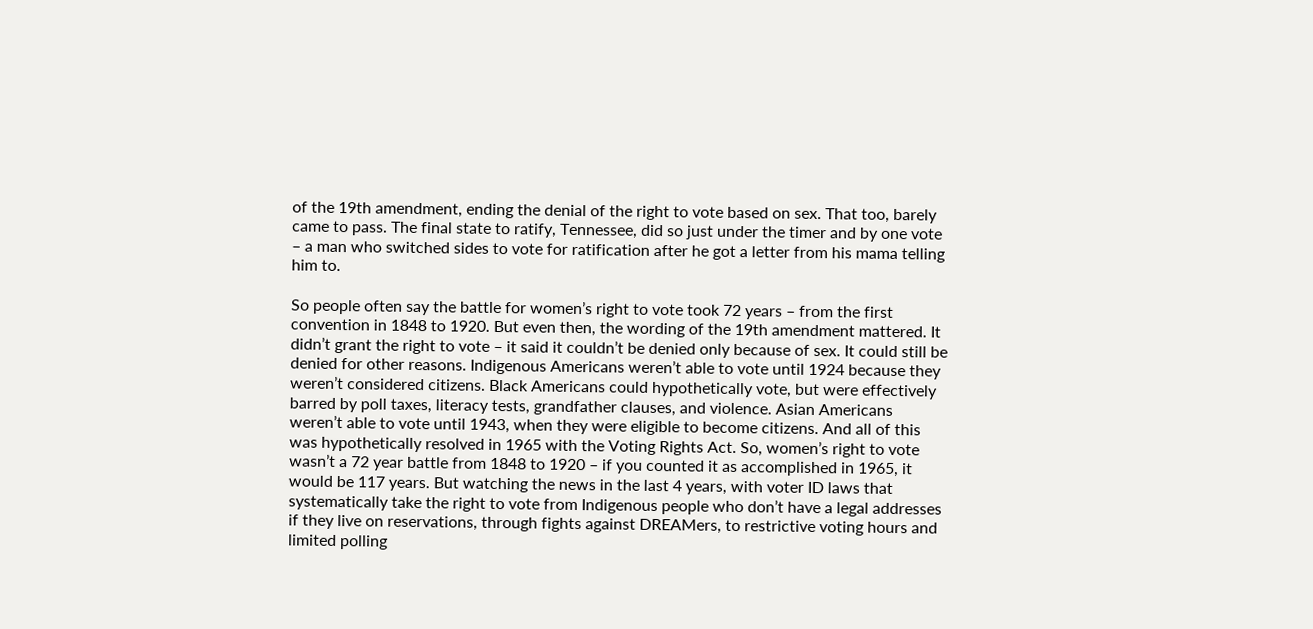of the 19th amendment, ending the denial of the right to vote based on sex. That too, barely came to pass. The final state to ratify, Tennessee, did so just under the timer and by one vote – a man who switched sides to vote for ratification after he got a letter from his mama telling him to.

So people often say the battle for women’s right to vote took 72 years – from the first convention in 1848 to 1920. But even then, the wording of the 19th amendment mattered. It didn’t grant the right to vote – it said it couldn’t be denied only because of sex. It could still be denied for other reasons. Indigenous Americans weren’t able to vote until 1924 because they weren’t considered citizens. Black Americans could hypothetically vote, but were effectively barred by poll taxes, literacy tests, grandfather clauses, and violence. Asian Americans weren’t able to vote until 1943, when they were eligible to become citizens. And all of this was hypothetically resolved in 1965 with the Voting Rights Act. So, women’s right to vote wasn’t a 72 year battle from 1848 to 1920 – if you counted it as accomplished in 1965, it would be 117 years. But watching the news in the last 4 years, with voter ID laws that systematically take the right to vote from Indigenous people who don’t have a legal addresses if they live on reservations, through fights against DREAMers, to restrictive voting hours and limited polling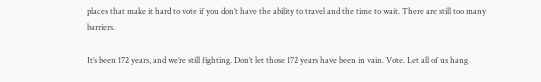places that make it hard to vote if you don’t have the ability to travel and the time to wait. There are still too many barriers.

It’s been 172 years, and we’re still fighting. Don’t let those 172 years have been in vain. Vote. Let all of us hang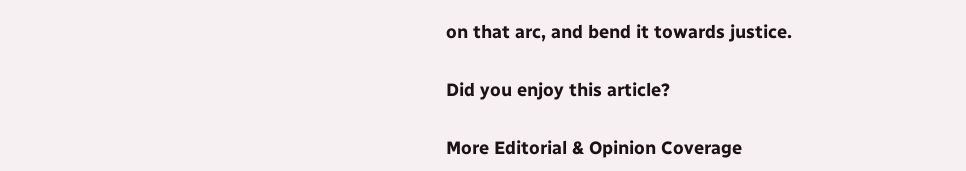on that arc, and bend it towards justice.

Did you enjoy this article?

More Editorial & Opinion Coverage